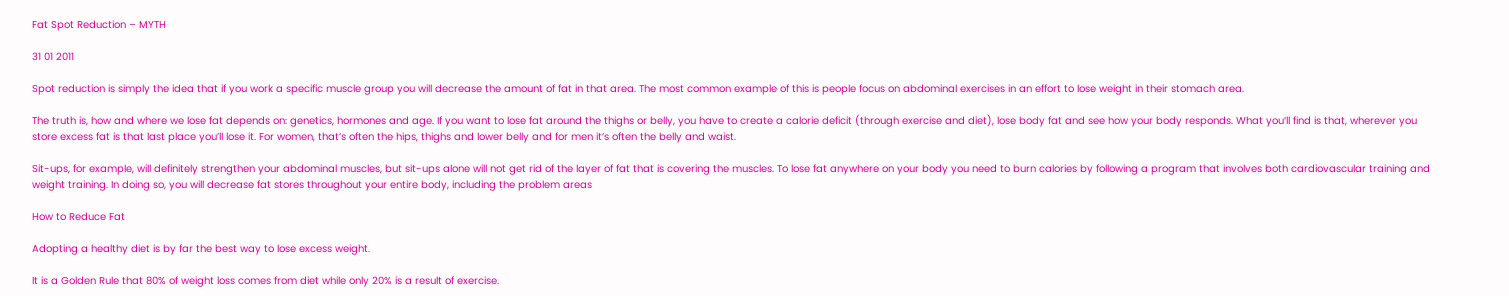Fat Spot Reduction – MYTH

31 01 2011

Spot reduction is simply the idea that if you work a specific muscle group you will decrease the amount of fat in that area. The most common example of this is people focus on abdominal exercises in an effort to lose weight in their stomach area.

The truth is, how and where we lose fat depends on: genetics, hormones and age. If you want to lose fat around the thighs or belly, you have to create a calorie deficit (through exercise and diet), lose body fat and see how your body responds. What you’ll find is that, wherever you store excess fat is that last place you’ll lose it. For women, that’s often the hips, thighs and lower belly and for men it’s often the belly and waist.

Sit-ups, for example, will definitely strengthen your abdominal muscles, but sit-ups alone will not get rid of the layer of fat that is covering the muscles. To lose fat anywhere on your body you need to burn calories by following a program that involves both cardiovascular training and weight training. In doing so, you will decrease fat stores throughout your entire body, including the problem areas

How to Reduce Fat

Adopting a healthy diet is by far the best way to lose excess weight.

It is a Golden Rule that 80% of weight loss comes from diet while only 20% is a result of exercise.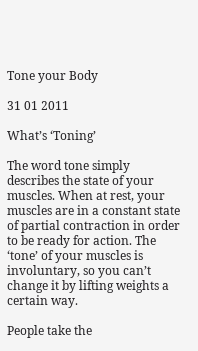Tone your Body

31 01 2011

What’s ‘Toning’

The word tone simply describes the state of your muscles. When at rest, your muscles are in a constant state of partial contraction in order to be ready for action. The ‘tone’ of your muscles is involuntary, so you can’t change it by lifting weights a certain way.

People take the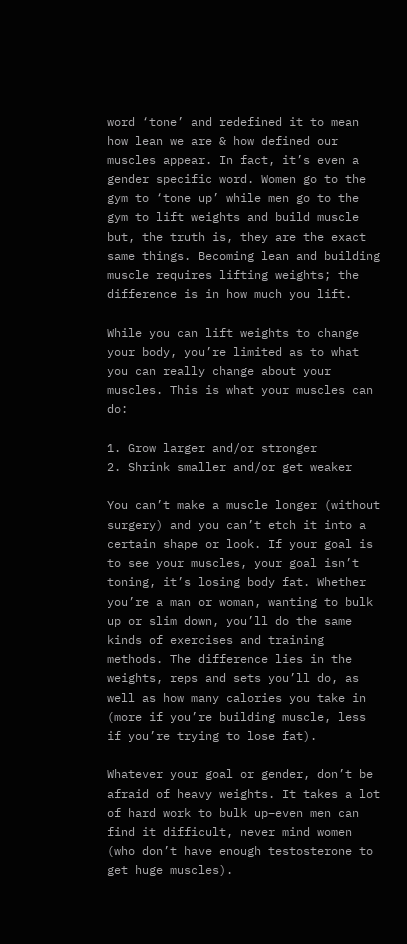word ‘tone’ and redefined it to mean how lean we are & how defined our muscles appear. In fact, it’s even a gender specific word. Women go to the gym to ‘tone up’ while men go to the gym to lift weights and build muscle but, the truth is, they are the exact same things. Becoming lean and building muscle requires lifting weights; the difference is in how much you lift.

While you can lift weights to change your body, you’re limited as to what you can really change about your muscles. This is what your muscles can do:

1. Grow larger and/or stronger
2. Shrink smaller and/or get weaker

You can’t make a muscle longer (without surgery) and you can’t etch it into a certain shape or look. If your goal is to see your muscles, your goal isn’t toning, it’s losing body fat. Whether you’re a man or woman, wanting to bulk up or slim down, you’ll do the same kinds of exercises and training methods. The difference lies in the weights, reps and sets you’ll do, as well as how many calories you take in (more if you’re building muscle, less if you’re trying to lose fat).

Whatever your goal or gender, don’t be afraid of heavy weights. It takes a lot of hard work to bulk up–even men can find it difficult, never mind women (who don’t have enough testosterone to get huge muscles).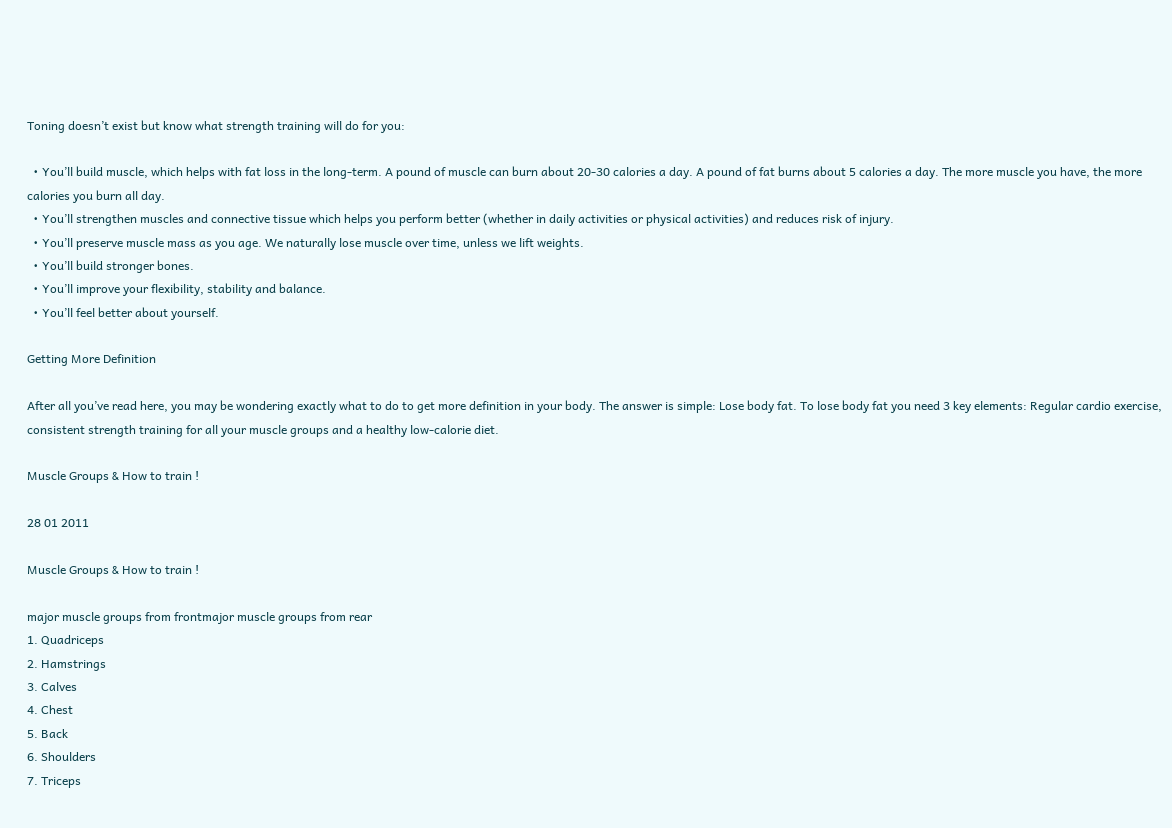Toning doesn’t exist but know what strength training will do for you:

  • You’ll build muscle, which helps with fat loss in the long-term. A pound of muscle can burn about 20-30 calories a day. A pound of fat burns about 5 calories a day. The more muscle you have, the more calories you burn all day.
  • You’ll strengthen muscles and connective tissue which helps you perform better (whether in daily activities or physical activities) and reduces risk of injury.
  • You’ll preserve muscle mass as you age. We naturally lose muscle over time, unless we lift weights.
  • You’ll build stronger bones.
  • You’ll improve your flexibility, stability and balance.
  • You’ll feel better about yourself.

Getting More Definition

After all you’ve read here, you may be wondering exactly what to do to get more definition in your body. The answer is simple: Lose body fat. To lose body fat you need 3 key elements: Regular cardio exercise, consistent strength training for all your muscle groups and a healthy low-calorie diet.

Muscle Groups & How to train !

28 01 2011

Muscle Groups & How to train !

major muscle groups from frontmajor muscle groups from rear
1. Quadriceps
2. Hamstrings
3. Calves
4. Chest
5. Back
6. Shoulders
7. Triceps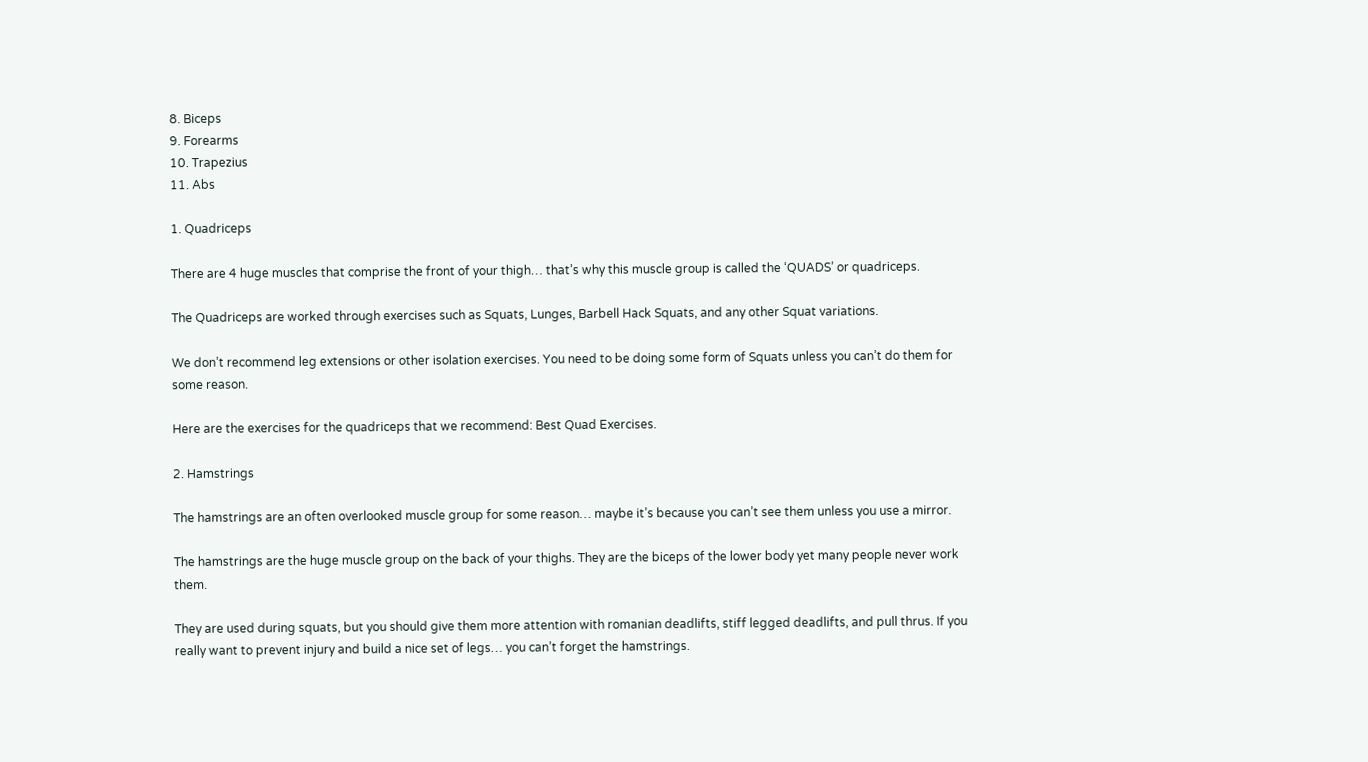8. Biceps
9. Forearms
10. Trapezius
11. Abs

1. Quadriceps

There are 4 huge muscles that comprise the front of your thigh… that’s why this muscle group is called the ‘QUADS’ or quadriceps.

The Quadriceps are worked through exercises such as Squats, Lunges, Barbell Hack Squats, and any other Squat variations.

We don’t recommend leg extensions or other isolation exercises. You need to be doing some form of Squats unless you can’t do them for some reason.

Here are the exercises for the quadriceps that we recommend: Best Quad Exercises.

2. Hamstrings

The hamstrings are an often overlooked muscle group for some reason… maybe it’s because you can’t see them unless you use a mirror.

The hamstrings are the huge muscle group on the back of your thighs. They are the biceps of the lower body yet many people never work them.

They are used during squats, but you should give them more attention with romanian deadlifts, stiff legged deadlifts, and pull thrus. If you really want to prevent injury and build a nice set of legs… you can’t forget the hamstrings.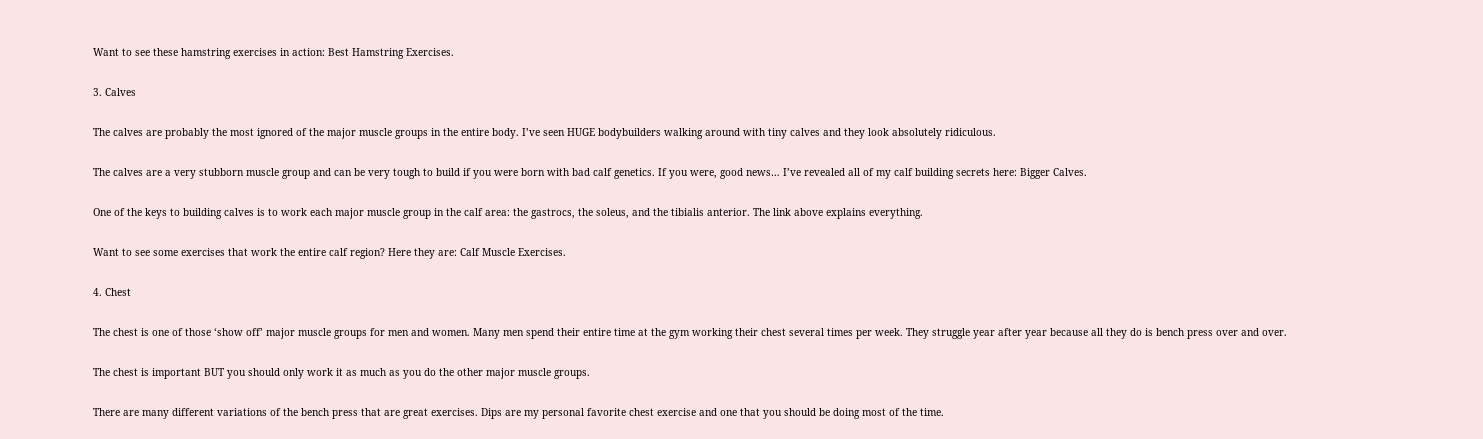Want to see these hamstring exercises in action: Best Hamstring Exercises.

3. Calves

The calves are probably the most ignored of the major muscle groups in the entire body. I’ve seen HUGE bodybuilders walking around with tiny calves and they look absolutely ridiculous.

The calves are a very stubborn muscle group and can be very tough to build if you were born with bad calf genetics. If you were, good news… I’ve revealed all of my calf building secrets here: Bigger Calves.

One of the keys to building calves is to work each major muscle group in the calf area: the gastrocs, the soleus, and the tibialis anterior. The link above explains everything.

Want to see some exercises that work the entire calf region? Here they are: Calf Muscle Exercises.

4. Chest

The chest is one of those ‘show off’ major muscle groups for men and women. Many men spend their entire time at the gym working their chest several times per week. They struggle year after year because all they do is bench press over and over.

The chest is important BUT you should only work it as much as you do the other major muscle groups.

There are many different variations of the bench press that are great exercises. Dips are my personal favorite chest exercise and one that you should be doing most of the time.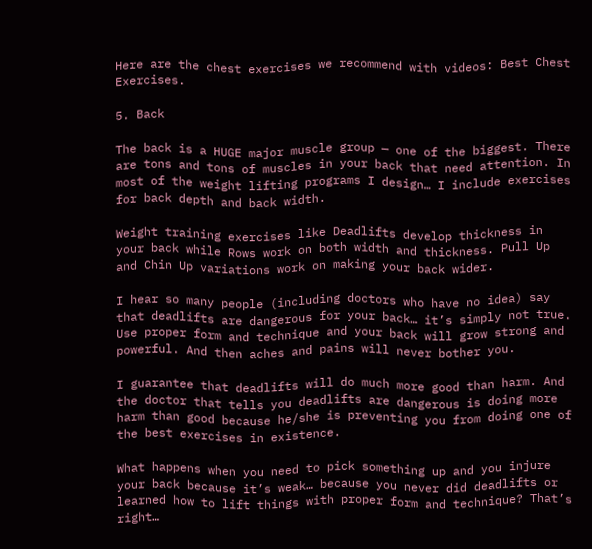Here are the chest exercises we recommend with videos: Best Chest Exercises.

5. Back

The back is a HUGE major muscle group — one of the biggest. There are tons and tons of muscles in your back that need attention. In most of the weight lifting programs I design… I include exercises for back depth and back width.

Weight training exercises like Deadlifts develop thickness in your back while Rows work on both width and thickness. Pull Up and Chin Up variations work on making your back wider.

I hear so many people (including doctors who have no idea) say that deadlifts are dangerous for your back… it’s simply not true. Use proper form and technique and your back will grow strong and powerful. And then aches and pains will never bother you.

I guarantee that deadlifts will do much more good than harm. And the doctor that tells you deadlifts are dangerous is doing more harm than good because he/she is preventing you from doing one of the best exercises in existence.

What happens when you need to pick something up and you injure your back because it’s weak… because you never did deadlifts or learned how to lift things with proper form and technique? That’s right…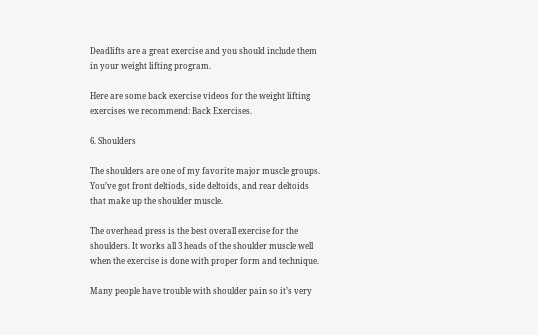Deadlifts are a great exercise and you should include them in your weight lifting program.

Here are some back exercise videos for the weight lifting exercises we recommend: Back Exercises.

6. Shoulders

The shoulders are one of my favorite major muscle groups. You’ve got front deltiods, side deltoids, and rear deltoids that make up the shoulder muscle.

The overhead press is the best overall exercise for the shoulders. It works all 3 heads of the shoulder muscle well when the exercise is done with proper form and technique.

Many people have trouble with shoulder pain so it’s very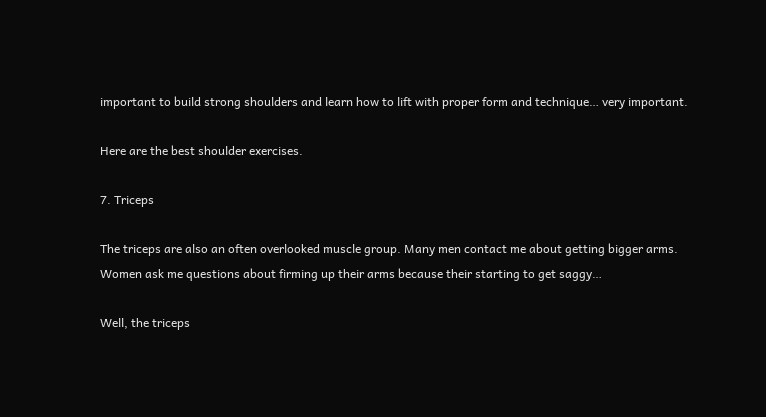important to build strong shoulders and learn how to lift with proper form and technique… very important.

Here are the best shoulder exercises.

7. Triceps

The triceps are also an often overlooked muscle group. Many men contact me about getting bigger arms. Women ask me questions about firming up their arms because their starting to get saggy…

Well, the triceps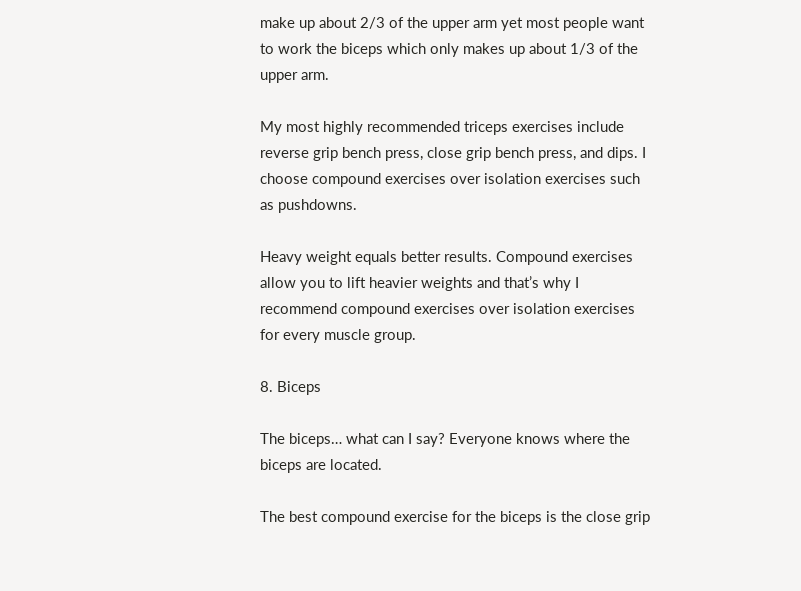make up about 2/3 of the upper arm yet most people want to work the biceps which only makes up about 1/3 of the upper arm.

My most highly recommended triceps exercises include reverse grip bench press, close grip bench press, and dips. I choose compound exercises over isolation exercises such as pushdowns.

Heavy weight equals better results. Compound exercises allow you to lift heavier weights and that’s why I recommend compound exercises over isolation exercises for every muscle group.

8. Biceps

The biceps… what can I say? Everyone knows where the biceps are located.

The best compound exercise for the biceps is the close grip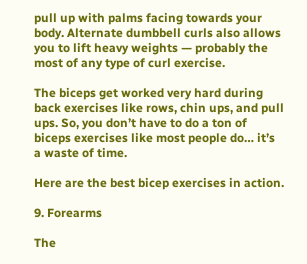pull up with palms facing towards your body. Alternate dumbbell curls also allows you to lift heavy weights — probably the most of any type of curl exercise.

The biceps get worked very hard during back exercises like rows, chin ups, and pull ups. So, you don’t have to do a ton of biceps exercises like most people do… it’s a waste of time.

Here are the best bicep exercises in action.

9. Forearms

The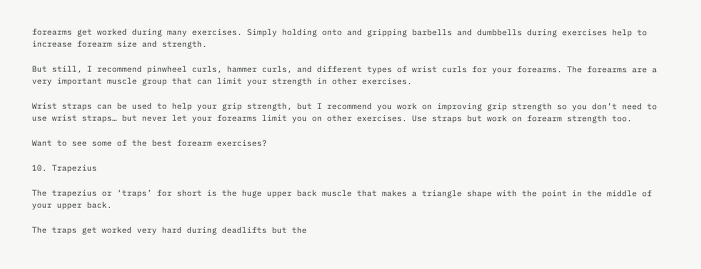forearms get worked during many exercises. Simply holding onto and gripping barbells and dumbbells during exercises help to increase forearm size and strength.

But still, I recommend pinwheel curls, hammer curls, and different types of wrist curls for your forearms. The forearms are a very important muscle group that can limit your strength in other exercises.

Wrist straps can be used to help your grip strength, but I recommend you work on improving grip strength so you don’t need to use wrist straps… but never let your forearms limit you on other exercises. Use straps but work on forearm strength too.

Want to see some of the best forearm exercises?

10. Trapezius

The trapezius or ‘traps’ for short is the huge upper back muscle that makes a triangle shape with the point in the middle of your upper back.

The traps get worked very hard during deadlifts but the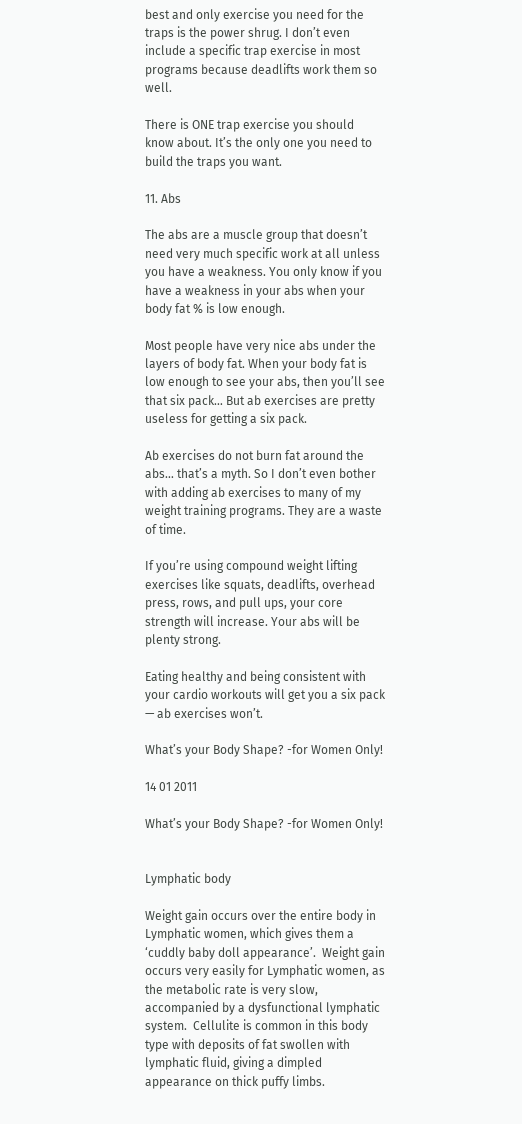best and only exercise you need for the traps is the power shrug. I don’t even include a specific trap exercise in most programs because deadlifts work them so well.

There is ONE trap exercise you should know about. It’s the only one you need to build the traps you want.

11. Abs

The abs are a muscle group that doesn’t need very much specific work at all unless you have a weakness. You only know if you have a weakness in your abs when your body fat % is low enough.

Most people have very nice abs under the layers of body fat. When your body fat is low enough to see your abs, then you’ll see that six pack… But ab exercises are pretty useless for getting a six pack.

Ab exercises do not burn fat around the abs… that’s a myth. So I don’t even bother with adding ab exercises to many of my weight training programs. They are a waste of time.

If you’re using compound weight lifting exercises like squats, deadlifts, overhead press, rows, and pull ups, your core strength will increase. Your abs will be plenty strong.

Eating healthy and being consistent with your cardio workouts will get you a six pack — ab exercises won’t.

What’s your Body Shape? -for Women Only!

14 01 2011

What’s your Body Shape? -for Women Only!


Lymphatic body

Weight gain occurs over the entire body in Lymphatic women, which gives them a ‘cuddly baby doll appearance’.  Weight gain occurs very easily for Lymphatic women, as the metabolic rate is very slow, accompanied by a dysfunctional lymphatic system.  Cellulite is common in this body type with deposits of fat swollen with lymphatic fluid, giving a dimpled appearance on thick puffy limbs.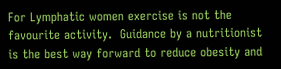For Lymphatic women exercise is not the favourite activity.  Guidance by a nutritionist is the best way forward to reduce obesity and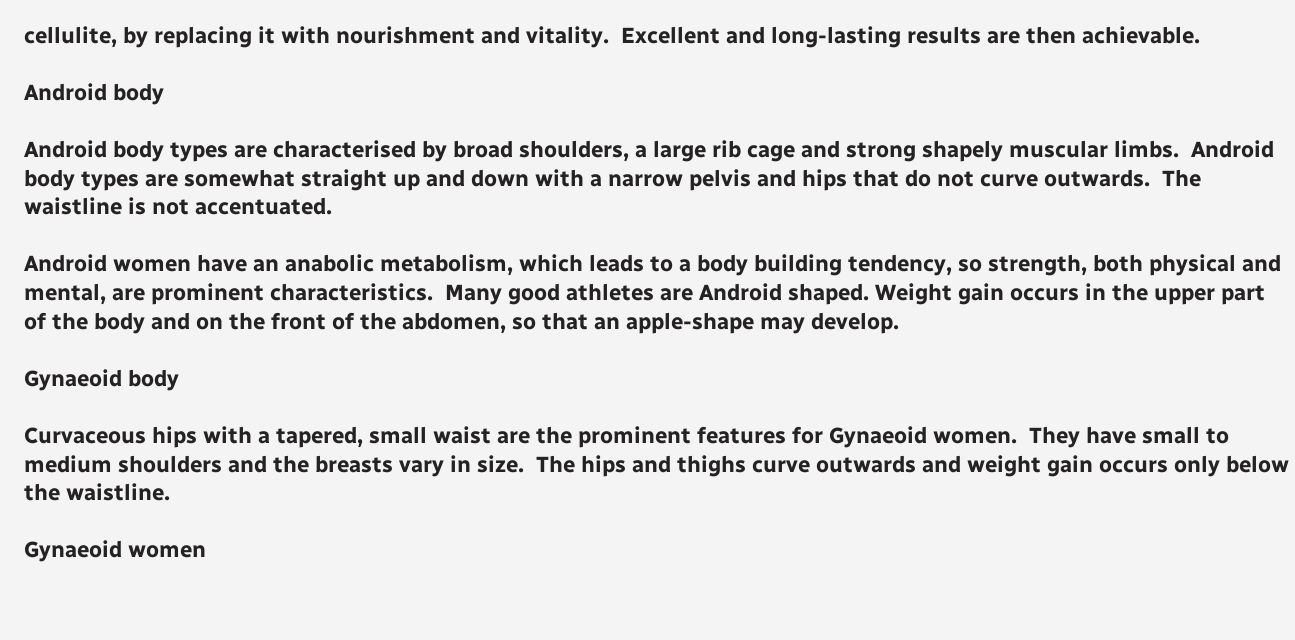cellulite, by replacing it with nourishment and vitality.  Excellent and long-lasting results are then achievable.

Android body

Android body types are characterised by broad shoulders, a large rib cage and strong shapely muscular limbs.  Android body types are somewhat straight up and down with a narrow pelvis and hips that do not curve outwards.  The waistline is not accentuated.

Android women have an anabolic metabolism, which leads to a body building tendency, so strength, both physical and mental, are prominent characteristics.  Many good athletes are Android shaped. Weight gain occurs in the upper part of the body and on the front of the abdomen, so that an apple-shape may develop.

Gynaeoid body

Curvaceous hips with a tapered, small waist are the prominent features for Gynaeoid women.  They have small to medium shoulders and the breasts vary in size.  The hips and thighs curve outwards and weight gain occurs only below the waistline.

Gynaeoid women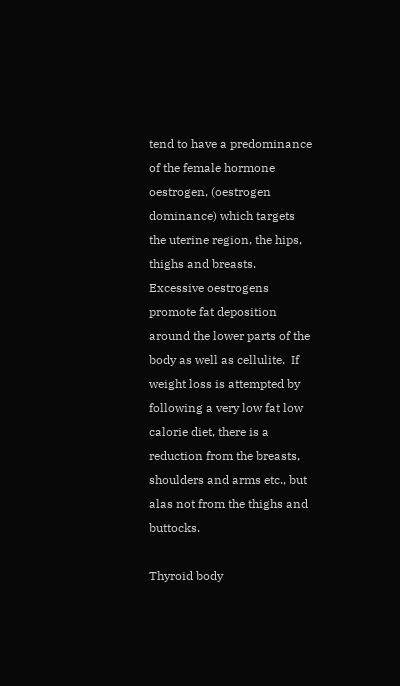tend to have a predominance of the female hormone oestrogen, (oestrogen dominance) which targets the uterine region, the hips, thighs and breasts. Excessive oestrogens promote fat deposition around the lower parts of the body as well as cellulite.  If weight loss is attempted by following a very low fat low calorie diet, there is a reduction from the breasts, shoulders and arms etc., but alas not from the thighs and buttocks.

Thyroid body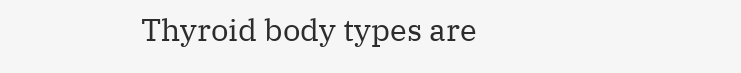Thyroid body types are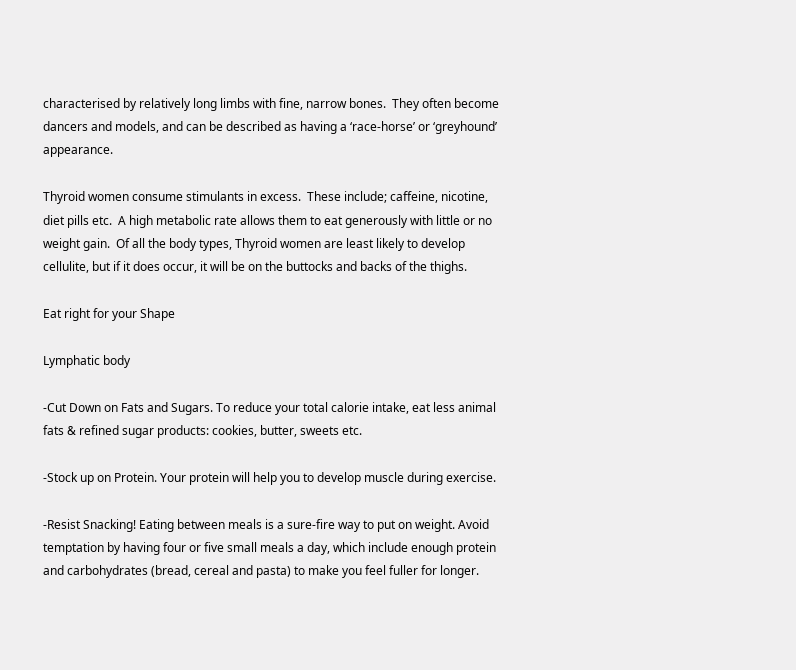characterised by relatively long limbs with fine, narrow bones.  They often become dancers and models, and can be described as having a ‘race-horse’ or ‘greyhound’ appearance.

Thyroid women consume stimulants in excess.  These include; caffeine, nicotine, diet pills etc.  A high metabolic rate allows them to eat generously with little or no weight gain.  Of all the body types, Thyroid women are least likely to develop cellulite, but if it does occur, it will be on the buttocks and backs of the thighs.

Eat right for your Shape

Lymphatic body

-Cut Down on Fats and Sugars. To reduce your total calorie intake, eat less animal fats & refined sugar products: cookies, butter, sweets etc.

-Stock up on Protein. Your protein will help you to develop muscle during exercise.

-Resist Snacking! Eating between meals is a sure-fire way to put on weight. Avoid temptation by having four or five small meals a day, which include enough protein and carbohydrates (bread, cereal and pasta) to make you feel fuller for longer.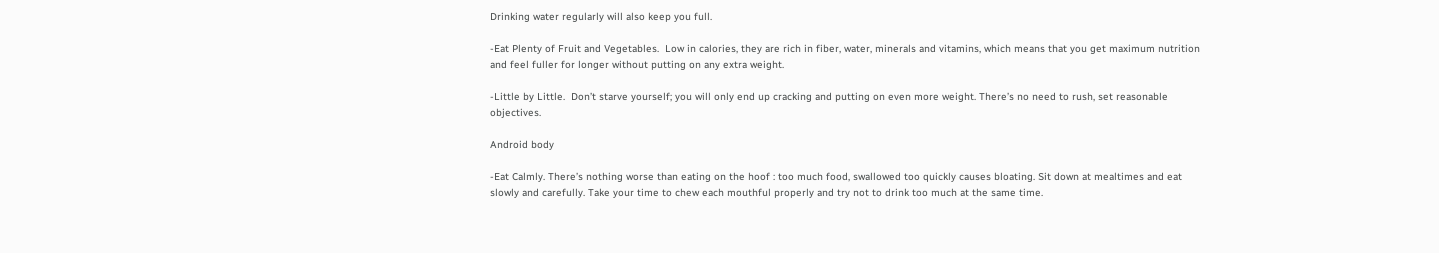Drinking water regularly will also keep you full.

-Eat Plenty of Fruit and Vegetables.  Low in calories, they are rich in fiber, water, minerals and vitamins, which means that you get maximum nutrition and feel fuller for longer without putting on any extra weight.

-Little by Little.  Don’t starve yourself; you will only end up cracking and putting on even more weight. There’s no need to rush, set reasonable objectives.

Android body

-Eat Calmly. There’s nothing worse than eating on the hoof : too much food, swallowed too quickly causes bloating. Sit down at mealtimes and eat slowly and carefully. Take your time to chew each mouthful properly and try not to drink too much at the same time.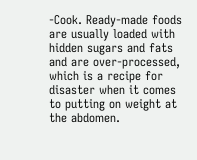-Cook. Ready-made foods are usually loaded with hidden sugars and fats and are over-processed, which is a recipe for disaster when it comes to putting on weight at the abdomen.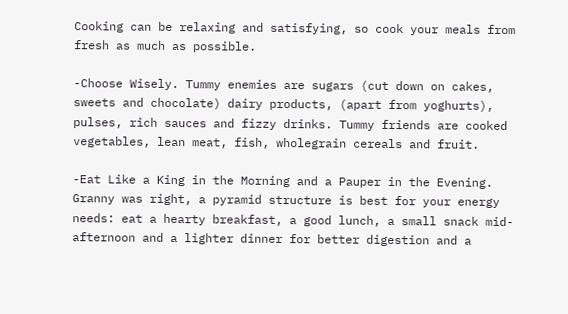Cooking can be relaxing and satisfying, so cook your meals from fresh as much as possible.

-Choose Wisely. Tummy enemies are sugars (cut down on cakes, sweets and chocolate) dairy products, (apart from yoghurts), pulses, rich sauces and fizzy drinks. Tummy friends are cooked vegetables, lean meat, fish, wholegrain cereals and fruit.

-Eat Like a King in the Morning and a Pauper in the Evening. Granny was right, a pyramid structure is best for your energy needs: eat a hearty breakfast, a good lunch, a small snack mid-afternoon and a lighter dinner for better digestion and a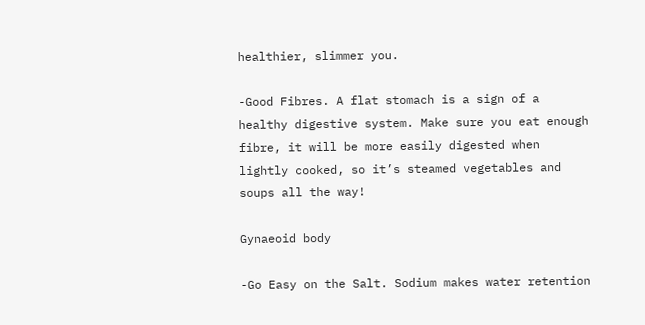healthier, slimmer you.

-Good Fibres. A flat stomach is a sign of a healthy digestive system. Make sure you eat enough fibre, it will be more easily digested when lightly cooked, so it’s steamed vegetables and soups all the way!

Gynaeoid body

-Go Easy on the Salt. Sodium makes water retention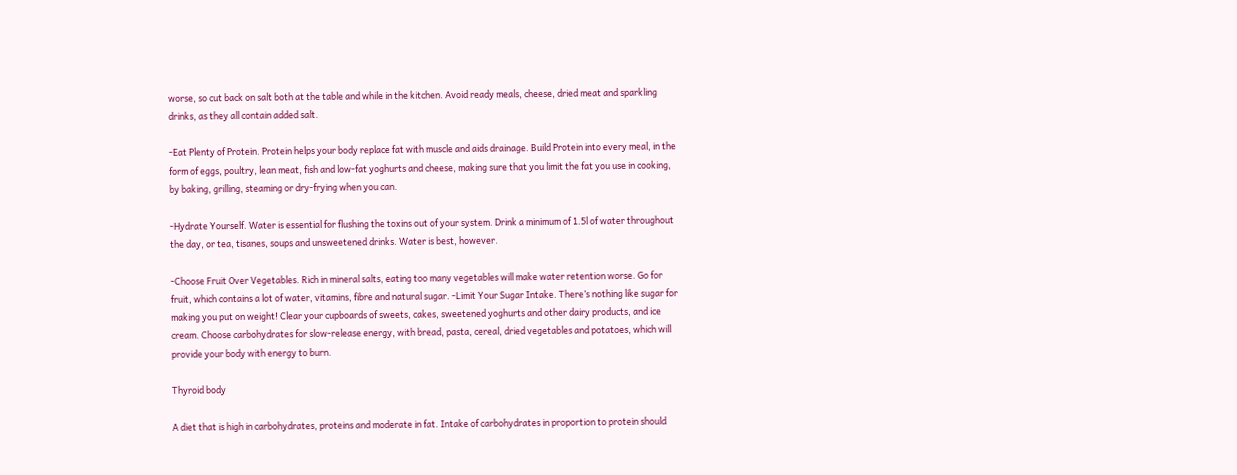worse, so cut back on salt both at the table and while in the kitchen. Avoid ready meals, cheese, dried meat and sparkling drinks, as they all contain added salt.

-Eat Plenty of Protein. Protein helps your body replace fat with muscle and aids drainage. Build Protein into every meal, in the form of eggs, poultry, lean meat, fish and low-fat yoghurts and cheese, making sure that you limit the fat you use in cooking, by baking, grilling, steaming or dry-frying when you can.

-Hydrate Yourself. Water is essential for flushing the toxins out of your system. Drink a minimum of 1.5l of water throughout the day, or tea, tisanes, soups and unsweetened drinks. Water is best, however.

-Choose Fruit Over Vegetables. Rich in mineral salts, eating too many vegetables will make water retention worse. Go for fruit, which contains a lot of water, vitamins, fibre and natural sugar. -Limit Your Sugar Intake. There’s nothing like sugar for making you put on weight! Clear your cupboards of sweets, cakes, sweetened yoghurts and other dairy products, and ice cream. Choose carbohydrates for slow-release energy, with bread, pasta, cereal, dried vegetables and potatoes, which will provide your body with energy to burn.

Thyroid body

A diet that is high in carbohydrates, proteins and moderate in fat. Intake of carbohydrates in proportion to protein should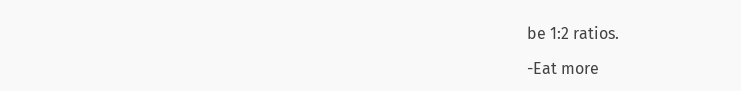be 1:2 ratios.

-Eat more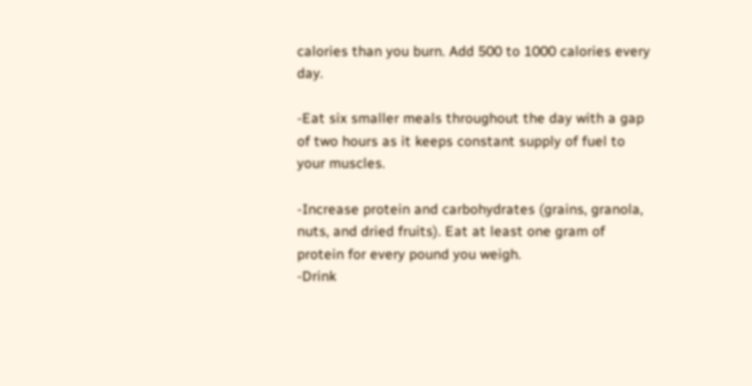calories than you burn. Add 500 to 1000 calories every day.

-Eat six smaller meals throughout the day with a gap of two hours as it keeps constant supply of fuel to your muscles.

-Increase protein and carbohydrates (grains, granola, nuts, and dried fruits). Eat at least one gram of protein for every pound you weigh.
-Drink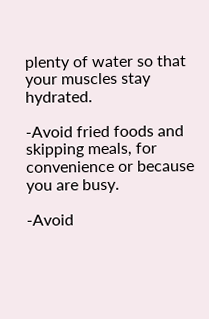plenty of water so that your muscles stay hydrated.

-Avoid fried foods and skipping meals, for convenience or because you are busy.

-Avoid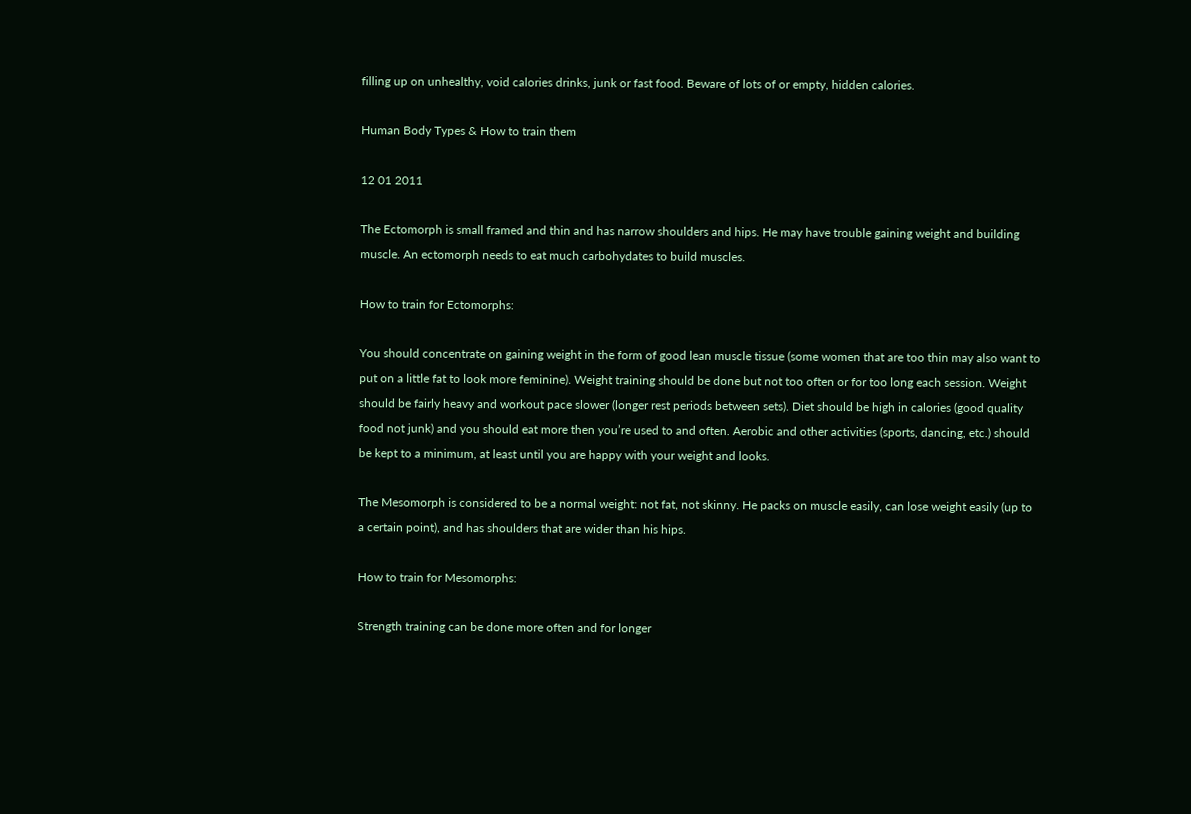filling up on unhealthy, void calories drinks, junk or fast food. Beware of lots of or empty, hidden calories.

Human Body Types & How to train them

12 01 2011

The Ectomorph is small framed and thin and has narrow shoulders and hips. He may have trouble gaining weight and building muscle. An ectomorph needs to eat much carbohydates to build muscles.

How to train for Ectomorphs:

You should concentrate on gaining weight in the form of good lean muscle tissue (some women that are too thin may also want to put on a little fat to look more feminine). Weight training should be done but not too often or for too long each session. Weight should be fairly heavy and workout pace slower (longer rest periods between sets). Diet should be high in calories (good quality food not junk) and you should eat more then you’re used to and often. Aerobic and other activities (sports, dancing, etc.) should be kept to a minimum, at least until you are happy with your weight and looks.

The Mesomorph is considered to be a normal weight: not fat, not skinny. He packs on muscle easily, can lose weight easily (up to a certain point), and has shoulders that are wider than his hips.

How to train for Mesomorphs:

Strength training can be done more often and for longer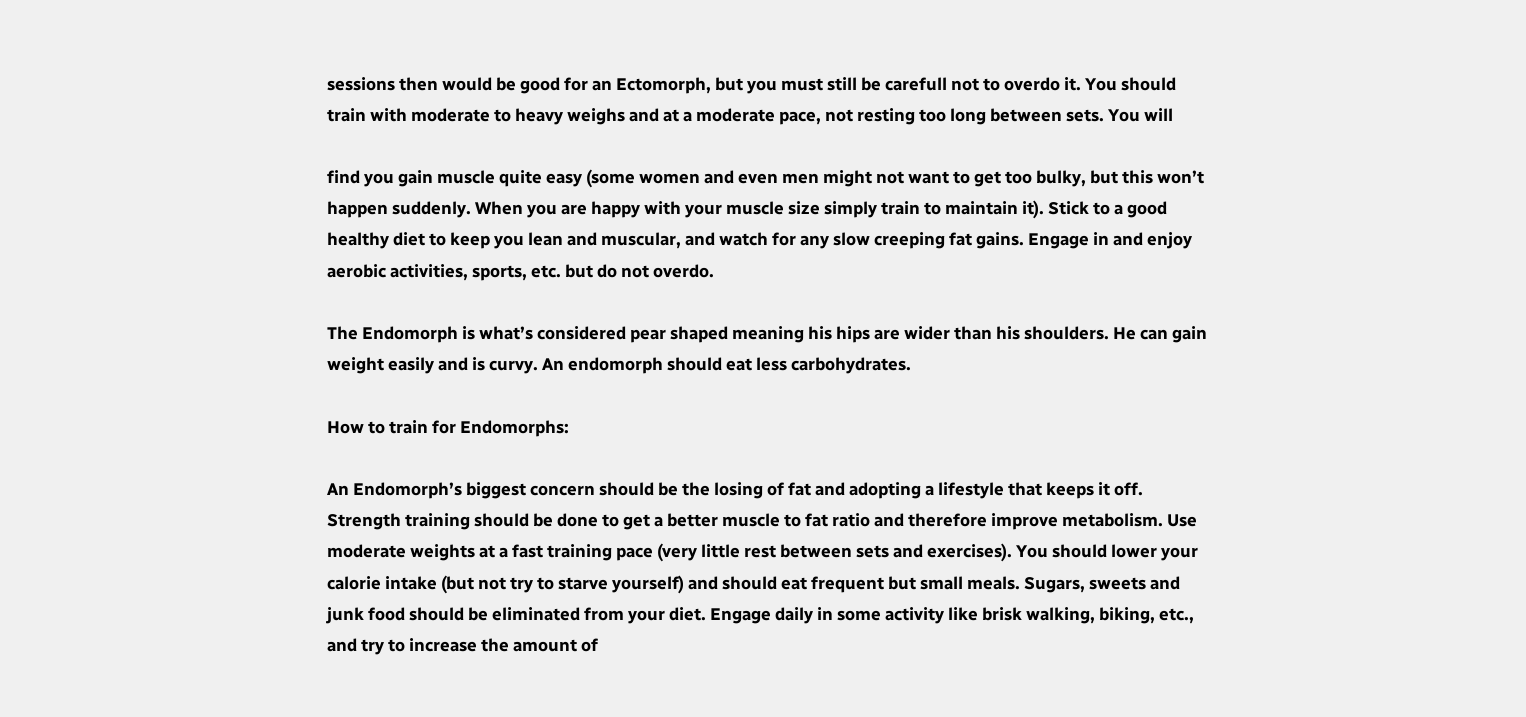sessions then would be good for an Ectomorph, but you must still be carefull not to overdo it. You should train with moderate to heavy weighs and at a moderate pace, not resting too long between sets. You will

find you gain muscle quite easy (some women and even men might not want to get too bulky, but this won’t happen suddenly. When you are happy with your muscle size simply train to maintain it). Stick to a good healthy diet to keep you lean and muscular, and watch for any slow creeping fat gains. Engage in and enjoy aerobic activities, sports, etc. but do not overdo.

The Endomorph is what’s considered pear shaped meaning his hips are wider than his shoulders. He can gain weight easily and is curvy. An endomorph should eat less carbohydrates.

How to train for Endomorphs:

An Endomorph’s biggest concern should be the losing of fat and adopting a lifestyle that keeps it off. Strength training should be done to get a better muscle to fat ratio and therefore improve metabolism. Use moderate weights at a fast training pace (very little rest between sets and exercises). You should lower your calorie intake (but not try to starve yourself) and should eat frequent but small meals. Sugars, sweets and junk food should be eliminated from your diet. Engage daily in some activity like brisk walking, biking, etc., and try to increase the amount of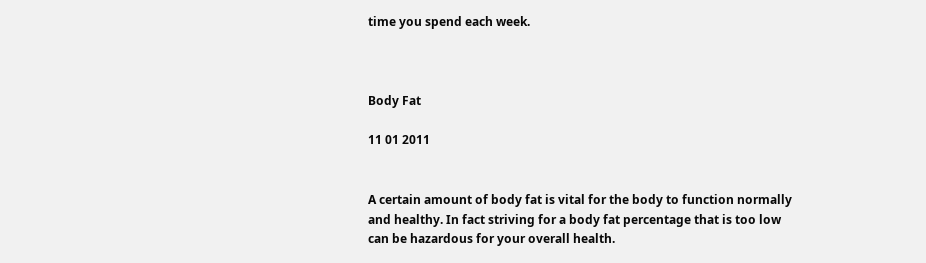time you spend each week.



Body Fat

11 01 2011


A certain amount of body fat is vital for the body to function normally and healthy. In fact striving for a body fat percentage that is too low can be hazardous for your overall health.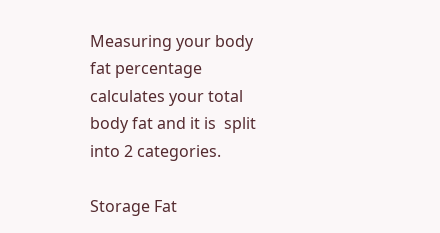Measuring your body fat percentage calculates your total body fat and it is  split into 2 categories.

Storage Fat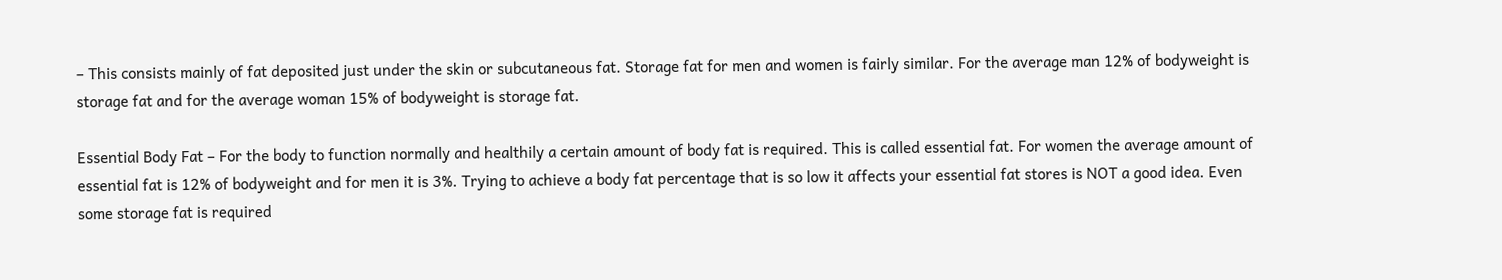– This consists mainly of fat deposited just under the skin or subcutaneous fat. Storage fat for men and women is fairly similar. For the average man 12% of bodyweight is storage fat and for the average woman 15% of bodyweight is storage fat.

Essential Body Fat – For the body to function normally and healthily a certain amount of body fat is required. This is called essential fat. For women the average amount of essential fat is 12% of bodyweight and for men it is 3%. Trying to achieve a body fat percentage that is so low it affects your essential fat stores is NOT a good idea. Even some storage fat is required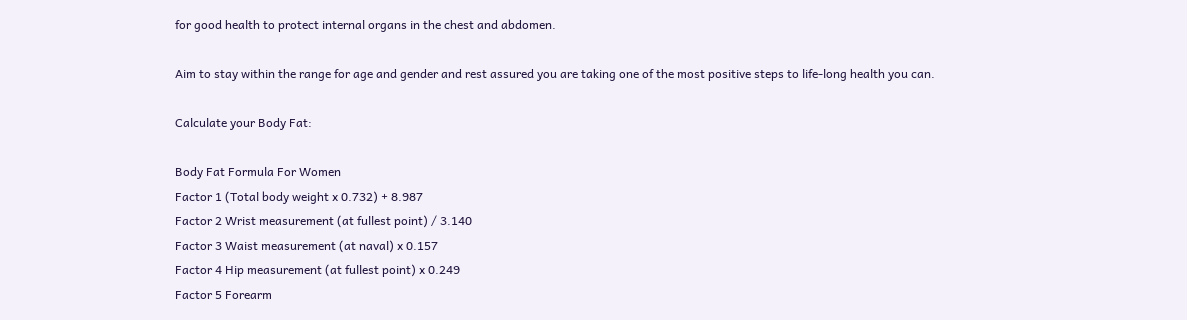for good health to protect internal organs in the chest and abdomen.

Aim to stay within the range for age and gender and rest assured you are taking one of the most positive steps to life-long health you can.

Calculate your Body Fat:

Body Fat Formula For Women
Factor 1 (Total body weight x 0.732) + 8.987
Factor 2 Wrist measurement (at fullest point) / 3.140
Factor 3 Waist measurement (at naval) x 0.157
Factor 4 Hip measurement (at fullest point) x 0.249
Factor 5 Forearm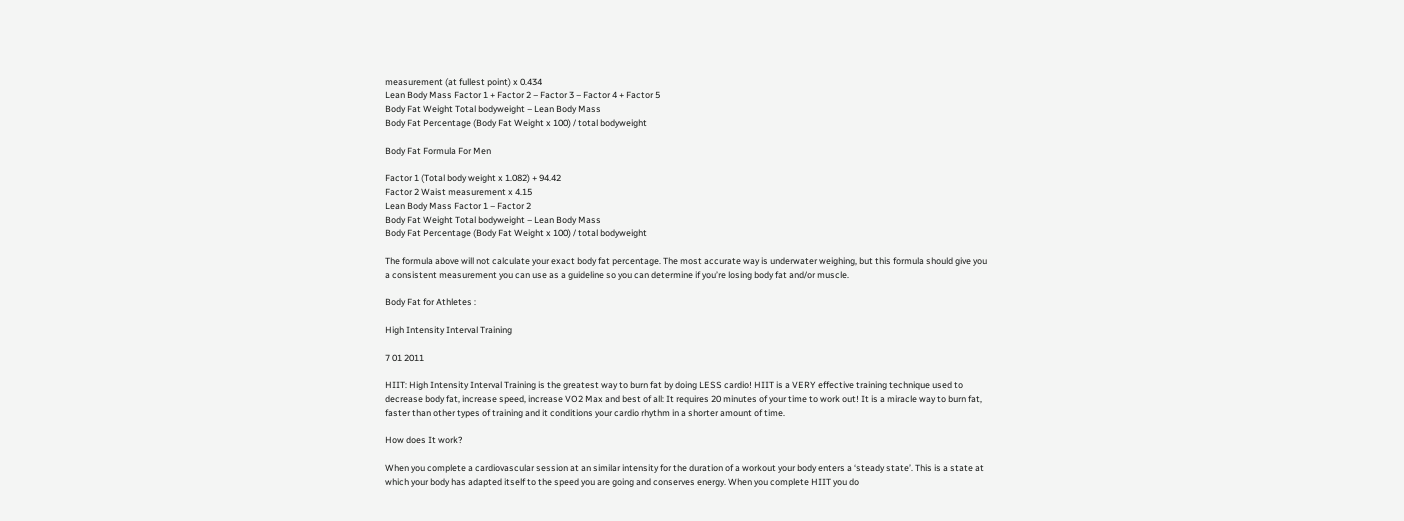measurement (at fullest point) x 0.434
Lean Body Mass Factor 1 + Factor 2 – Factor 3 – Factor 4 + Factor 5
Body Fat Weight Total bodyweight – Lean Body Mass
Body Fat Percentage (Body Fat Weight x 100) / total bodyweight

Body Fat Formula For Men

Factor 1 (Total body weight x 1.082) + 94.42
Factor 2 Waist measurement x 4.15
Lean Body Mass Factor 1 – Factor 2
Body Fat Weight Total bodyweight – Lean Body Mass
Body Fat Percentage (Body Fat Weight x 100) / total bodyweight

The formula above will not calculate your exact body fat percentage. The most accurate way is underwater weighing, but this formula should give you a consistent measurement you can use as a guideline so you can determine if you’re losing body fat and/or muscle.

Body Fat for Athletes :

High Intensity Interval Training

7 01 2011

HIIT: High Intensity Interval Training is the greatest way to burn fat by doing LESS cardio! HIIT is a VERY effective training technique used to decrease body fat, increase speed, increase VO2 Max and best of all: It requires 20 minutes of your time to work out! It is a miracle way to burn fat, faster than other types of training and it conditions your cardio rhythm in a shorter amount of time.

How does It work?

When you complete a cardiovascular session at an similar intensity for the duration of a workout your body enters a ‘steady state’. This is a state at which your body has adapted itself to the speed you are going and conserves energy. When you complete HIIT you do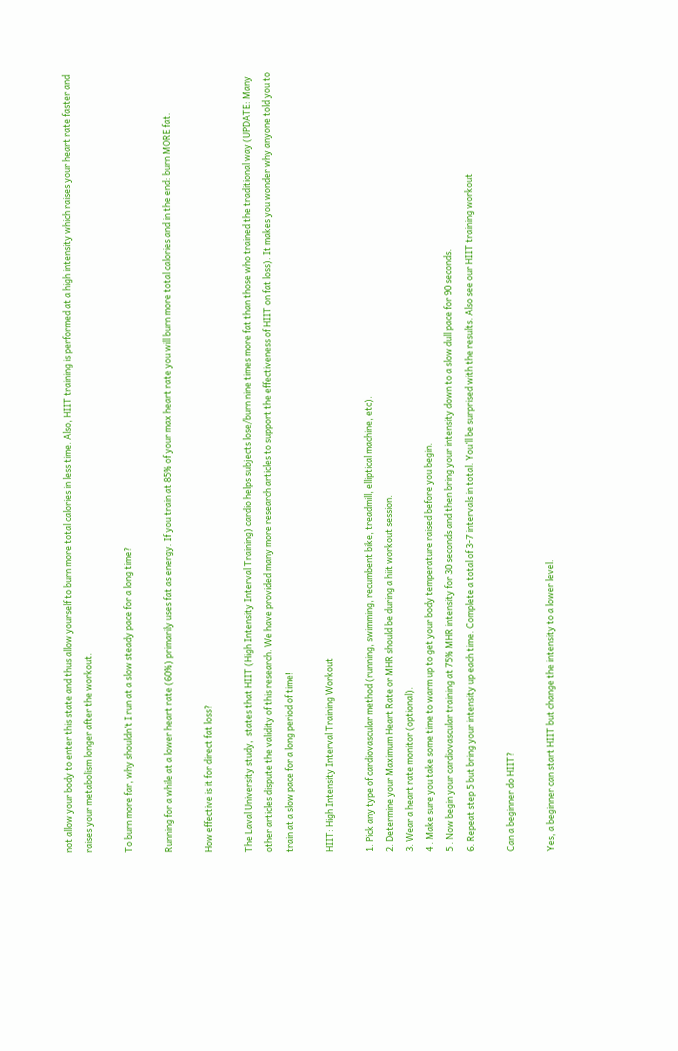not allow your body to enter this state and thus allow yourself to burn more total calories in less time. Also, HIIT training is performed at a high intensity which raises your heart rate faster and raises your metabolism longer after the workout.

To burn more far, why shouldn’t I run at a slow steady pace for a long time?

Running for a while at a lower heart rate (60%) primarily uses fat as energy. If you train at 85% of your max heart rate you will burn more total calories and in the end: burn MORE fat.

How effective is it for direct fat loss?

The Laval University study,  states that HIIT (High Intensity Interval Training) cardio helps subjects lose/burn nine times more fat than those who trained the traditional way (UPDATE: Many other articles dispute the validity of this research. We have provided many more research articles to support the effectiveness of HIIT on fat loss). It makes you wonder why anyone told you to train at a slow pace for a long period of time!

HIIT: High Intensity Interval Training Workout

1. Pick any type of cardiovascular method (running, swimming, recumbent bike, treadmill, elliptical machine, etc).
2. Determine your Maximum Heart Rate or MHR should be during a hiit workout session.
3. Wear a heart rate monitor (optional).
4 . Make sure you take some time to warm up to get your body temperature raised before you begin.
5 . Now begin your cardiovascular training at 75% MHR intensity for 30 seconds and then bring your intensity down to a slow dull pace for 90 seconds.
6. Repeat step 5 but bring your intensity up each time. Complete a total of 3-7 intervals in total. You’ll be surprised with the results. Also see our HIIT training workout

Can a beginner do HIIT?

Yes, a beginner can start HIIT but change the intensity to a lower level.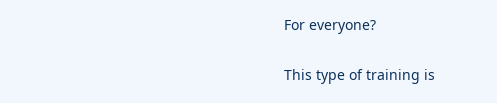For everyone?

This type of training is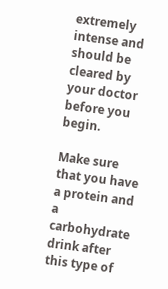extremely intense and should be cleared by your doctor before you begin.

Make sure that you have a protein and a carbohydrate drink after this type of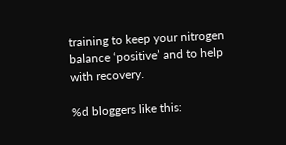training to keep your nitrogen balance ‘positive’ and to help with recovery.

%d bloggers like this: